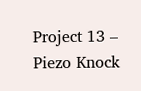Project 13 – Piezo Knock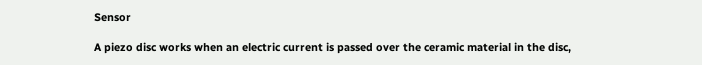Sensor

A piezo disc works when an electric current is passed over the ceramic material in the disc,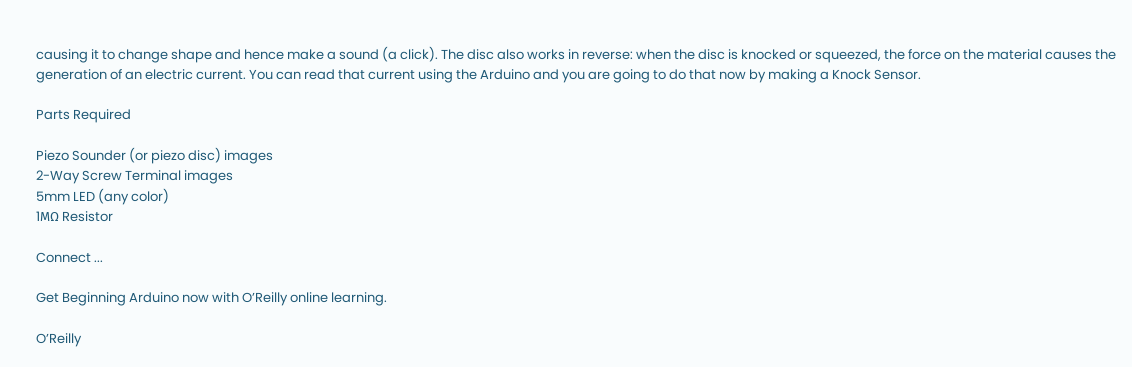causing it to change shape and hence make a sound (a click). The disc also works in reverse: when the disc is knocked or squeezed, the force on the material causes the generation of an electric current. You can read that current using the Arduino and you are going to do that now by making a Knock Sensor.

Parts Required

Piezo Sounder (or piezo disc) images
2-Way Screw Terminal images
5mm LED (any color)
1MΩ Resistor

Connect ...

Get Beginning Arduino now with O’Reilly online learning.

O’Reilly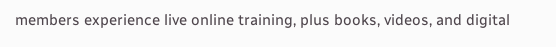members experience live online training, plus books, videos, and digital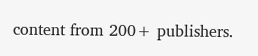content from 200+ publishers.